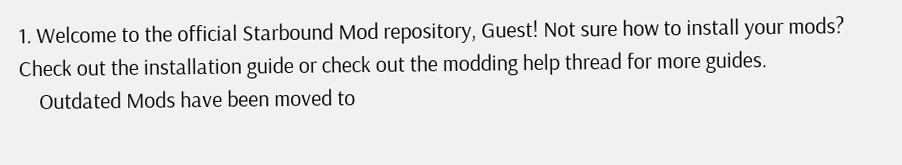1. Welcome to the official Starbound Mod repository, Guest! Not sure how to install your mods? Check out the installation guide or check out the modding help thread for more guides.
    Outdated Mods have been moved to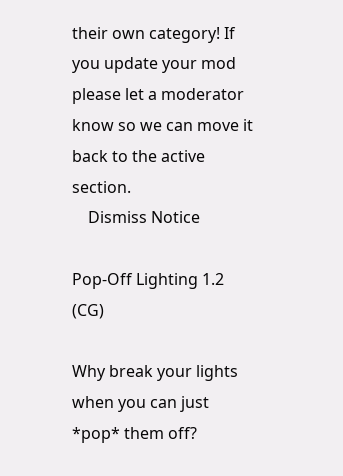their own category! If you update your mod please let a moderator know so we can move it back to the active section.
    Dismiss Notice

Pop-Off Lighting 1.2 (CG)

Why break your lights when you can just *pop* them off?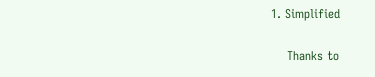1. Simplified

    Thanks to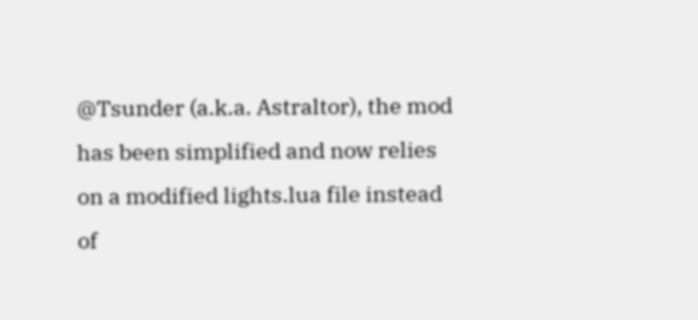@Tsunder (a.k.a. Astraltor), the mod has been simplified and now relies on a modified lights.lua file instead of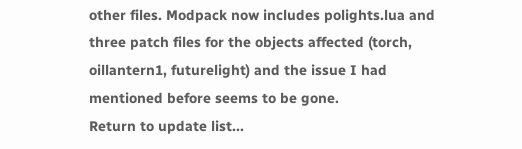other files. Modpack now includes polights.lua and three patch files for the objects affected (torch, oillantern1, futurelight) and the issue I had mentioned before seems to be gone.
Return to update list...